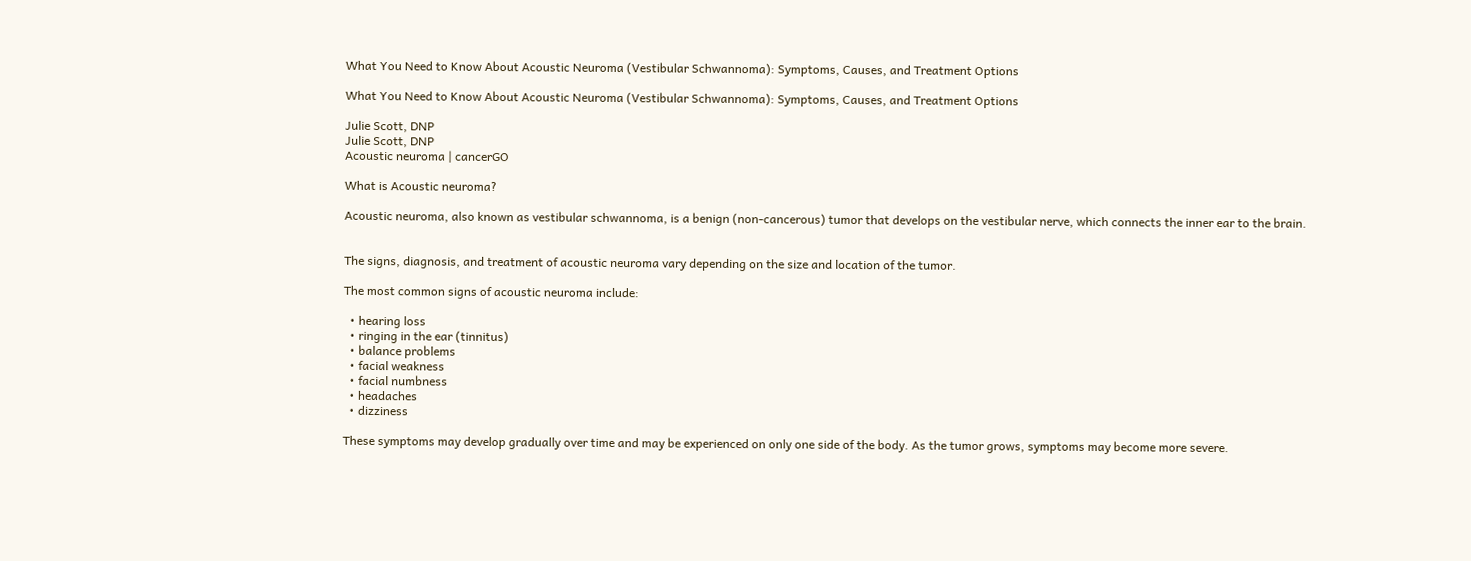What You Need to Know About Acoustic Neuroma (Vestibular Schwannoma): Symptoms, Causes, and Treatment Options

What You Need to Know About Acoustic Neuroma (Vestibular Schwannoma): Symptoms, Causes, and Treatment Options

Julie Scott, DNP
Julie Scott, DNP
Acoustic neuroma | cancerGO

What is Acoustic neuroma?

Acoustic neuroma, also known as vestibular schwannoma, is a benign (non-cancerous) tumor that develops on the vestibular nerve, which connects the inner ear to the brain.


The signs, diagnosis, and treatment of acoustic neuroma vary depending on the size and location of the tumor.

The most common signs of acoustic neuroma include:

  • hearing loss
  • ringing in the ear (tinnitus)
  • balance problems
  • facial weakness
  • facial numbness
  • headaches
  • dizziness

These symptoms may develop gradually over time and may be experienced on only one side of the body. As the tumor grows, symptoms may become more severe.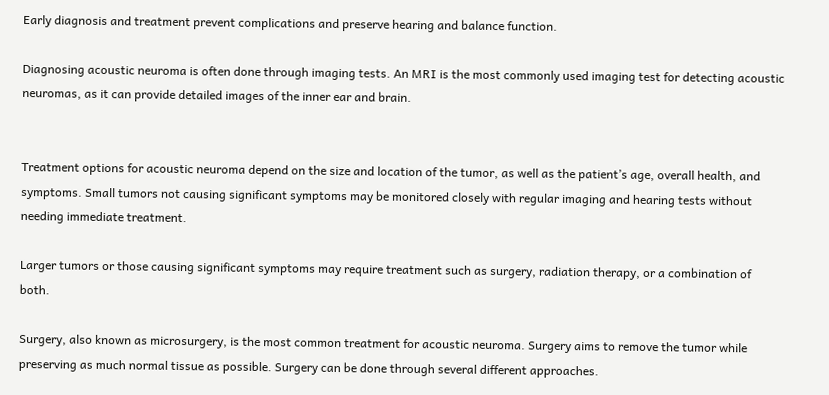Early diagnosis and treatment prevent complications and preserve hearing and balance function.

Diagnosing acoustic neuroma is often done through imaging tests. An MRI is the most commonly used imaging test for detecting acoustic neuromas, as it can provide detailed images of the inner ear and brain.


Treatment options for acoustic neuroma depend on the size and location of the tumor, as well as the patient’s age, overall health, and symptoms. Small tumors not causing significant symptoms may be monitored closely with regular imaging and hearing tests without needing immediate treatment.

Larger tumors or those causing significant symptoms may require treatment such as surgery, radiation therapy, or a combination of both.

Surgery, also known as microsurgery, is the most common treatment for acoustic neuroma. Surgery aims to remove the tumor while preserving as much normal tissue as possible. Surgery can be done through several different approaches.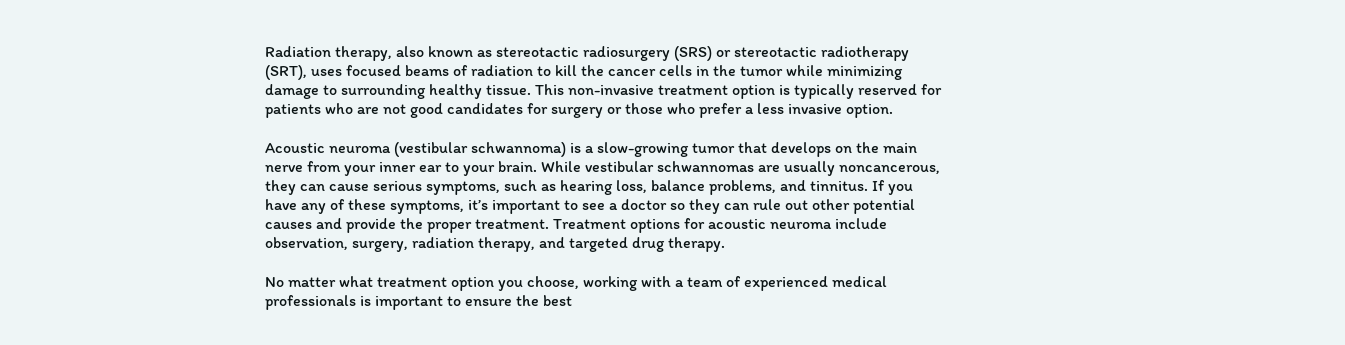Radiation therapy, also known as stereotactic radiosurgery (SRS) or stereotactic radiotherapy (SRT), uses focused beams of radiation to kill the cancer cells in the tumor while minimizing damage to surrounding healthy tissue. This non-invasive treatment option is typically reserved for patients who are not good candidates for surgery or those who prefer a less invasive option.

Acoustic neuroma (vestibular schwannoma) is a slow-growing tumor that develops on the main nerve from your inner ear to your brain. While vestibular schwannomas are usually noncancerous, they can cause serious symptoms, such as hearing loss, balance problems, and tinnitus. If you have any of these symptoms, it’s important to see a doctor so they can rule out other potential causes and provide the proper treatment. Treatment options for acoustic neuroma include observation, surgery, radiation therapy, and targeted drug therapy.

No matter what treatment option you choose, working with a team of experienced medical professionals is important to ensure the best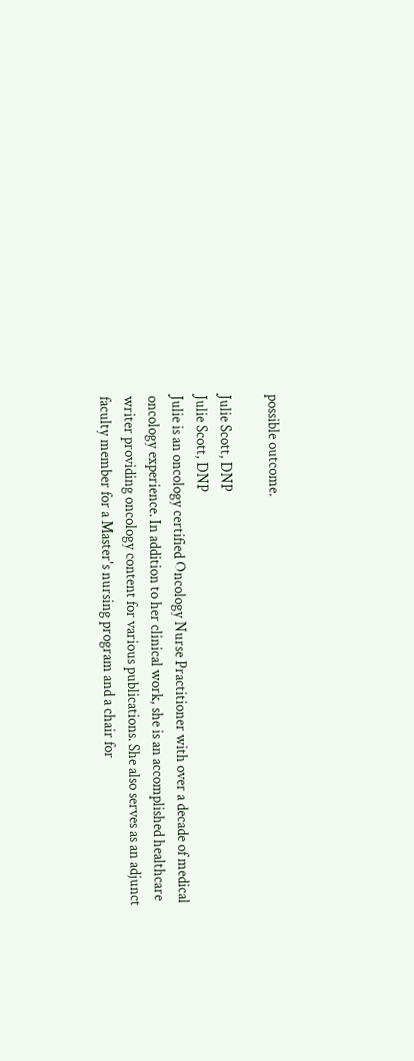possible outcome.

Julie Scott, DNP
Julie Scott, DNP
Julie is an oncology certified Oncology Nurse Practitioner with over a decade of medical oncology experience. In addition to her clinical work, she is an accomplished healthcare writer providing oncology content for various publications. She also serves as an adjunct faculty member for a Master's nursing program and a chair for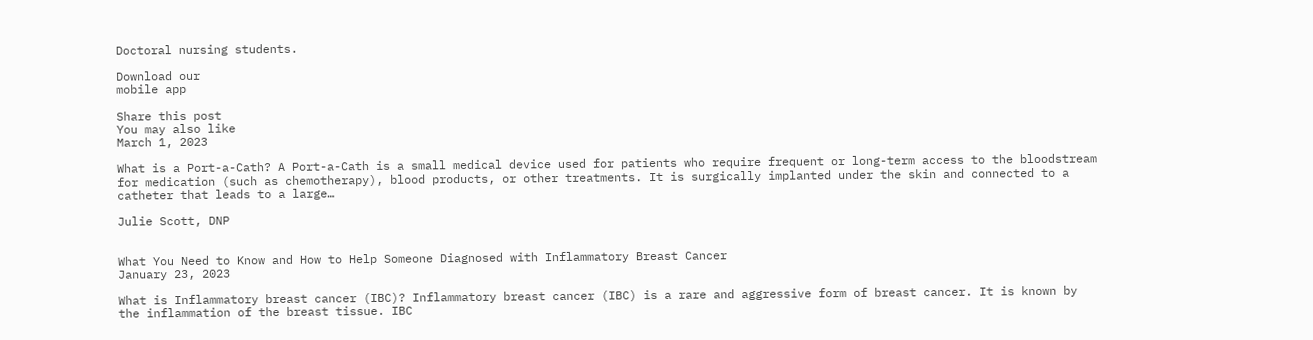Doctoral nursing students.

Download our
mobile app

Share this post
You may also like
March 1, 2023

What is a Port-a-Cath? A Port-a-Cath is a small medical device used for patients who require frequent or long-term access to the bloodstream for medication (such as chemotherapy), blood products, or other treatments. It is surgically implanted under the skin and connected to a catheter that leads to a large…

Julie Scott, DNP


What You Need to Know and How to Help Someone Diagnosed with Inflammatory Breast Cancer
January 23, 2023

What is Inflammatory breast cancer (IBC)? Inflammatory breast cancer (IBC) is a rare and aggressive form of breast cancer. It is known by the inflammation of the breast tissue. IBC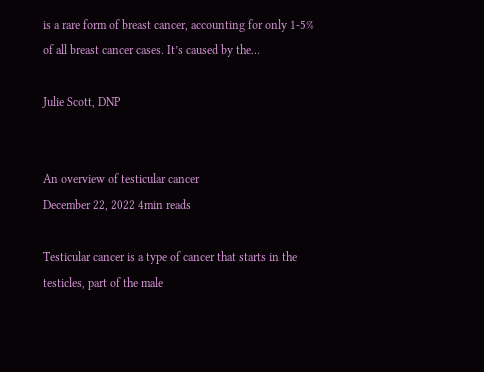is a rare form of breast cancer, accounting for only 1-5% of all breast cancer cases. It’s caused by the…

Julie Scott, DNP


An overview of testicular cancer
December 22, 2022 4min reads

Testicular cancer is a type of cancer that starts in the testicles, part of the male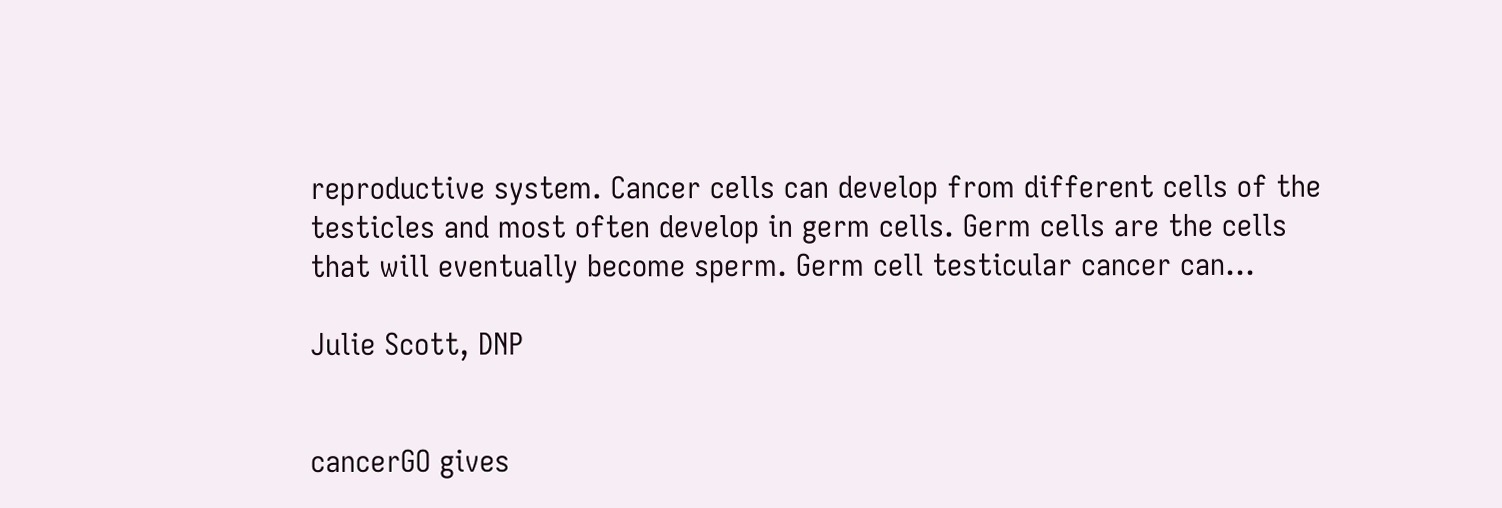reproductive system. Cancer cells can develop from different cells of the testicles and most often develop in germ cells. Germ cells are the cells that will eventually become sperm. Germ cell testicular cancer can…

Julie Scott, DNP


cancerGO gives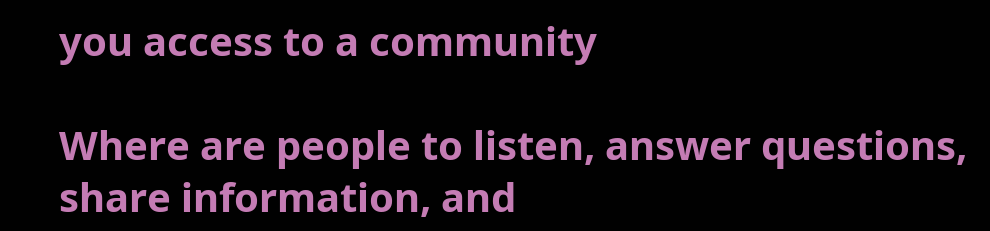you access to a community

Where are people to listen, answer questions, share information, and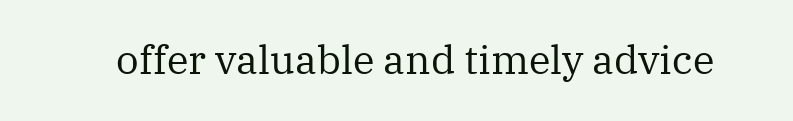offer valuable and timely advice